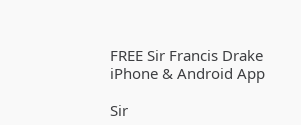FREE Sir Francis Drake iPhone & Android App

Sir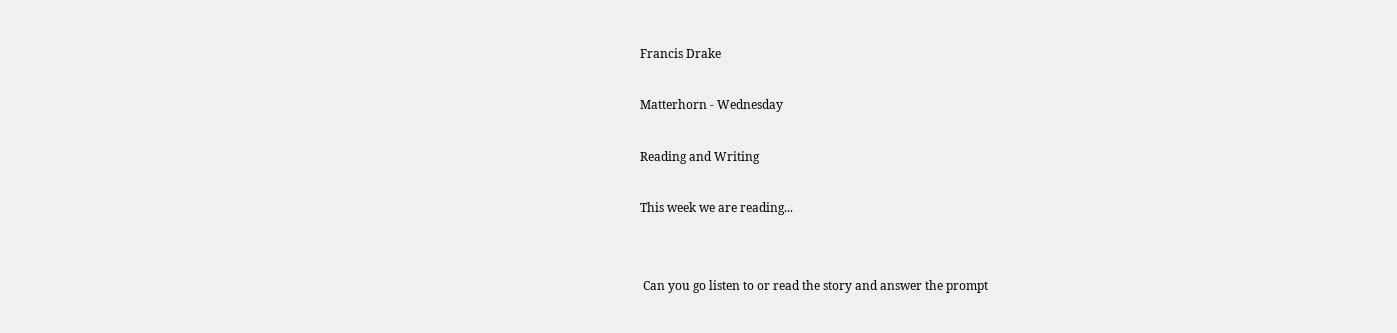Francis Drake

Matterhorn - Wednesday

Reading and Writing

This week we are reading...


 Can you go listen to or read the story and answer the prompt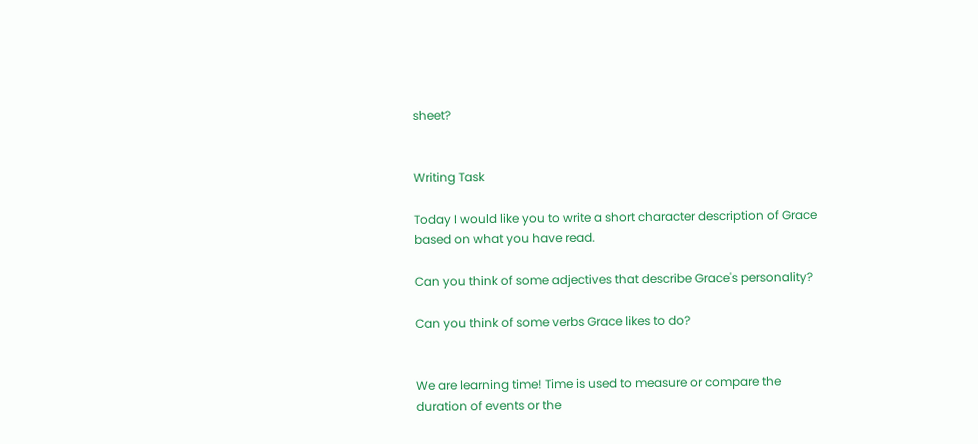sheet?


Writing Task

Today I would like you to write a short character description of Grace based on what you have read.

Can you think of some adjectives that describe Grace's personality?

Can you think of some verbs Grace likes to do?


We are learning time! Time is used to measure or compare the duration of events or the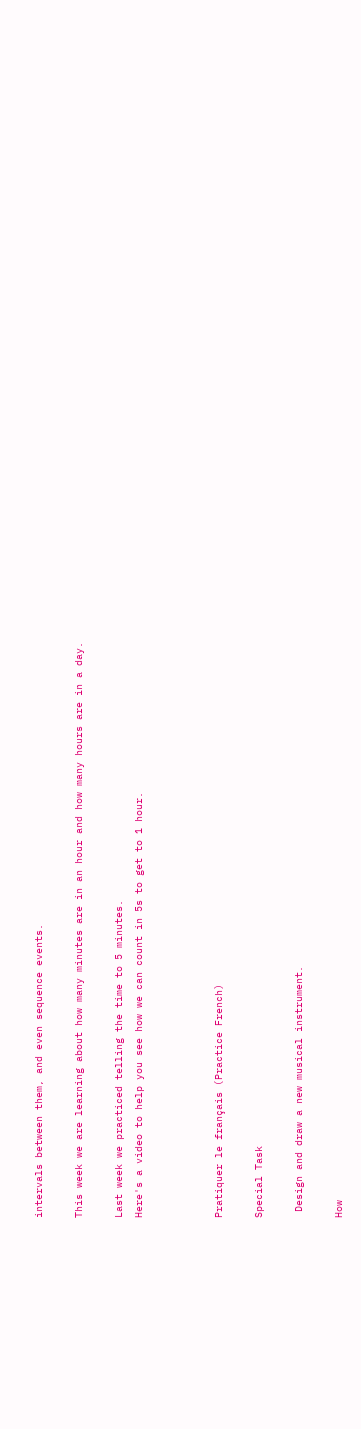intervals between them, and even sequence events.

This week we are learning about how many minutes are in an hour and how many hours are in a day.

Last week we practiced telling the time to 5 minutes.
Here's a video to help you see how we can count in 5s to get to 1 hour.



Pratiquer le français (Practice French)

Special Task

 Design and draw a new musical instrument.

How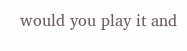would you play it and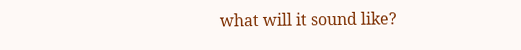what will it sound like?